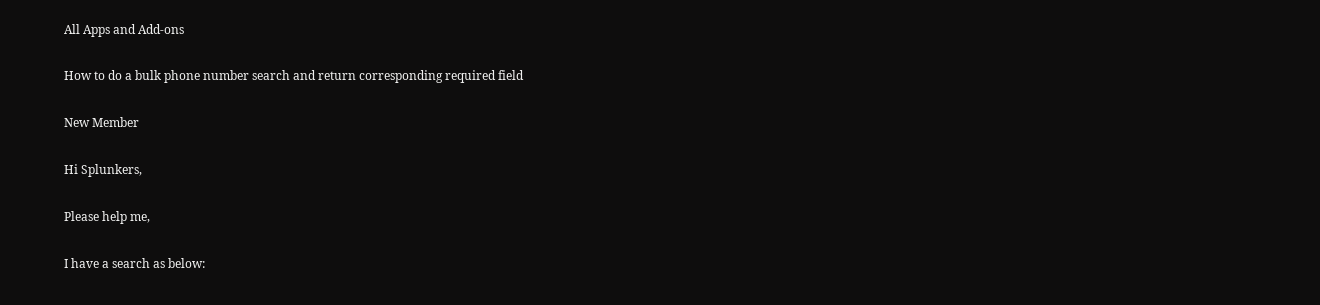All Apps and Add-ons

How to do a bulk phone number search and return corresponding required field

New Member

Hi Splunkers,

Please help me,

I have a search as below: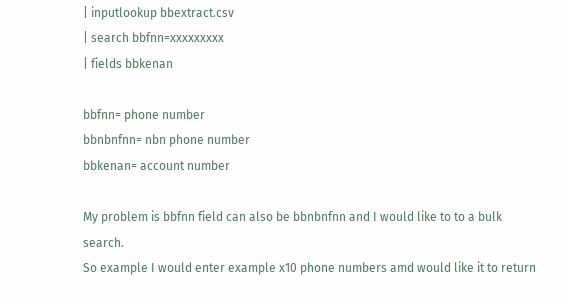| inputlookup bbextract.csv
| search bbfnn=xxxxxxxxx
| fields bbkenan

bbfnn= phone number
bbnbnfnn= nbn phone number
bbkenan= account number

My problem is bbfnn field can also be bbnbnfnn and I would like to to a bulk search.
So example I would enter example x10 phone numbers amd would like it to return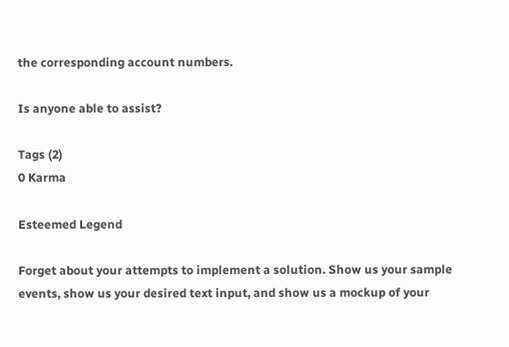the corresponding account numbers.

Is anyone able to assist?

Tags (2)
0 Karma

Esteemed Legend

Forget about your attempts to implement a solution. Show us your sample events, show us your desired text input, and show us a mockup of your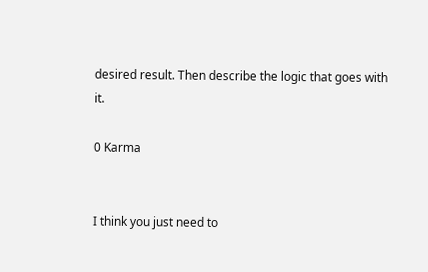desired result. Then describe the logic that goes with it.

0 Karma


I think you just need to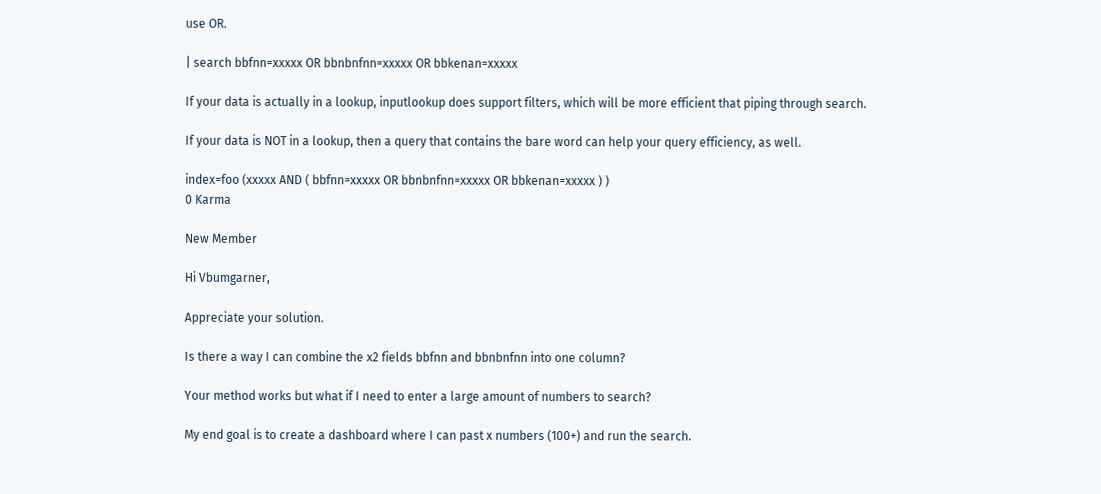use OR.

| search bbfnn=xxxxx OR bbnbnfnn=xxxxx OR bbkenan=xxxxx

If your data is actually in a lookup, inputlookup does support filters, which will be more efficient that piping through search.

If your data is NOT in a lookup, then a query that contains the bare word can help your query efficiency, as well.

index=foo (xxxxx AND ( bbfnn=xxxxx OR bbnbnfnn=xxxxx OR bbkenan=xxxxx ) )
0 Karma

New Member

Hi Vbumgarner,

Appreciate your solution.

Is there a way I can combine the x2 fields bbfnn and bbnbnfnn into one column?

Your method works but what if I need to enter a large amount of numbers to search?

My end goal is to create a dashboard where I can past x numbers (100+) and run the search.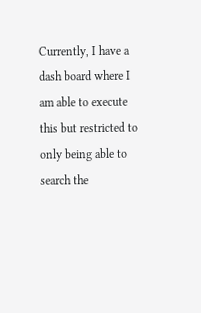Currently, I have a dash board where I am able to execute this but restricted to only being able to search the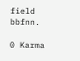field bbfnn.

0 Karma